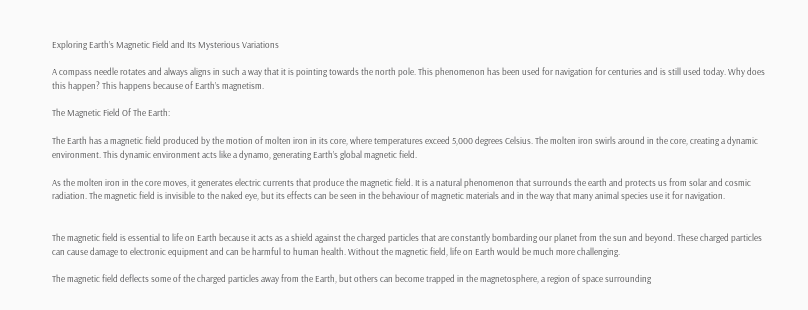Exploring Earth’s Magnetic Field and Its Mysterious Variations

A compass needle rotates and always aligns in such a way that it is pointing towards the north pole. This phenomenon has been used for navigation for centuries and is still used today. Why does this happen? This happens because of Earth’s magnetism.

The Magnetic Field Of The Earth:

The Earth has a magnetic field produced by the motion of molten iron in its core, where temperatures exceed 5,000 degrees Celsius. The molten iron swirls around in the core, creating a dynamic environment. This dynamic environment acts like a dynamo, generating Earth’s global magnetic field.

As the molten iron in the core moves, it generates electric currents that produce the magnetic field. It is a natural phenomenon that surrounds the earth and protects us from solar and cosmic radiation. The magnetic field is invisible to the naked eye, but its effects can be seen in the behaviour of magnetic materials and in the way that many animal species use it for navigation.


The magnetic field is essential to life on Earth because it acts as a shield against the charged particles that are constantly bombarding our planet from the sun and beyond. These charged particles can cause damage to electronic equipment and can be harmful to human health. Without the magnetic field, life on Earth would be much more challenging.

The magnetic field deflects some of the charged particles away from the Earth, but others can become trapped in the magnetosphere, a region of space surrounding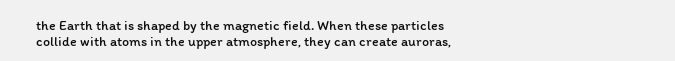the Earth that is shaped by the magnetic field. When these particles collide with atoms in the upper atmosphere, they can create auroras,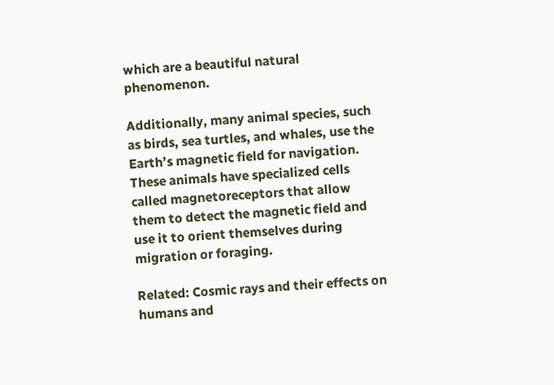which are a beautiful natural phenomenon.

Additionally, many animal species, such as birds, sea turtles, and whales, use the Earth’s magnetic field for navigation. These animals have specialized cells called magnetoreceptors that allow them to detect the magnetic field and use it to orient themselves during migration or foraging.

Related: Cosmic rays and their effects on humans and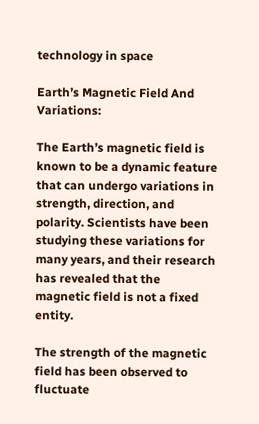technology in space

Earth’s Magnetic Field And Variations:

The Earth’s magnetic field is known to be a dynamic feature that can undergo variations in strength, direction, and polarity. Scientists have been studying these variations for many years, and their research has revealed that the magnetic field is not a fixed entity.

The strength of the magnetic field has been observed to fluctuate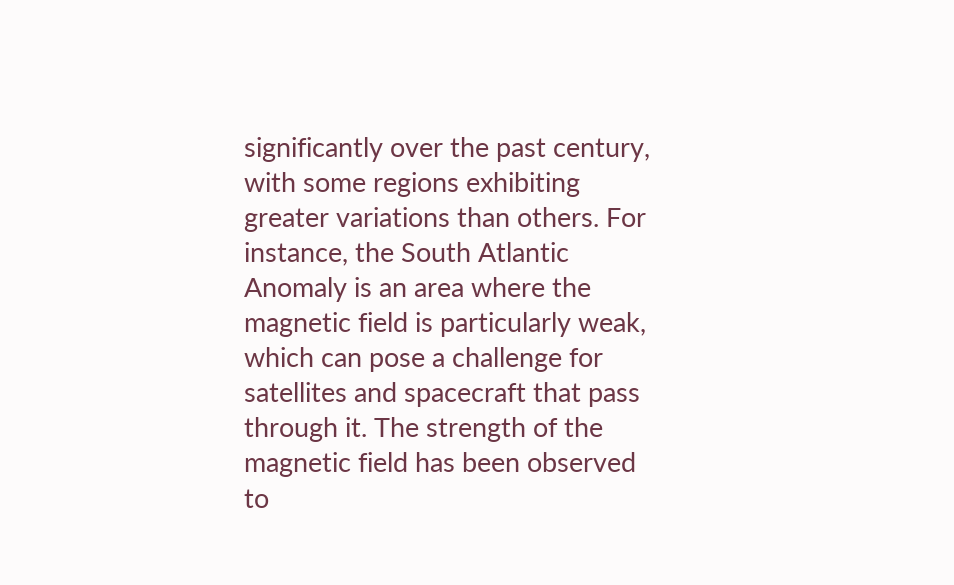significantly over the past century, with some regions exhibiting greater variations than others. For instance, the South Atlantic Anomaly is an area where the magnetic field is particularly weak, which can pose a challenge for satellites and spacecraft that pass through it. The strength of the magnetic field has been observed to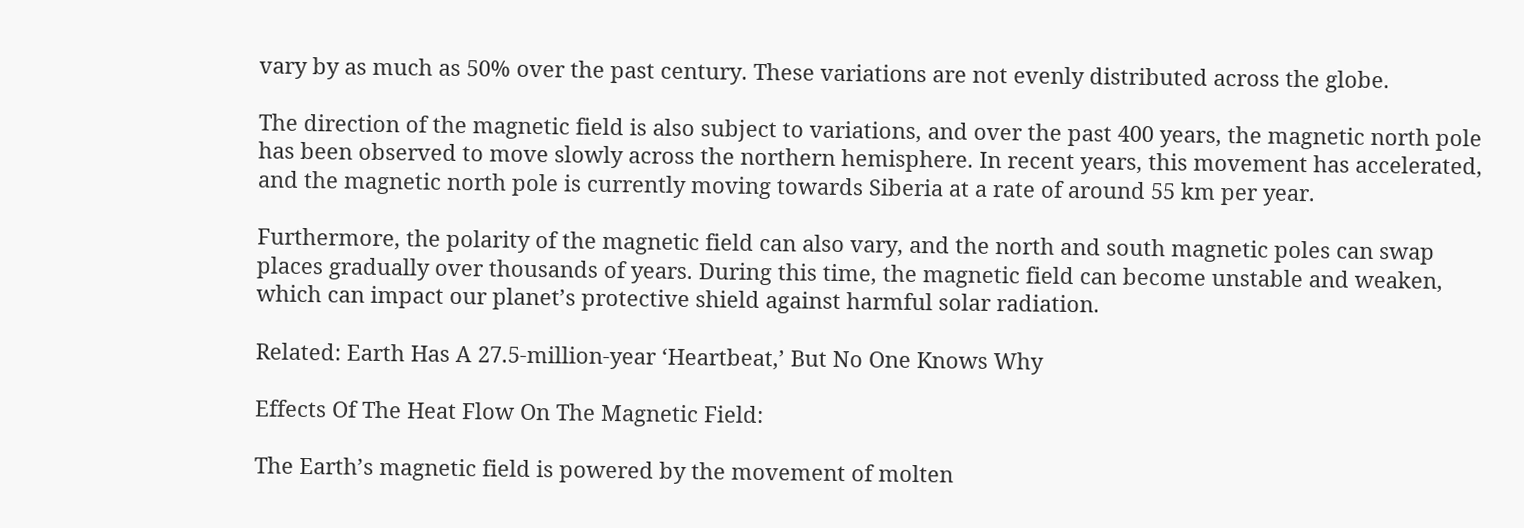vary by as much as 50% over the past century. These variations are not evenly distributed across the globe.

The direction of the magnetic field is also subject to variations, and over the past 400 years, the magnetic north pole has been observed to move slowly across the northern hemisphere. In recent years, this movement has accelerated, and the magnetic north pole is currently moving towards Siberia at a rate of around 55 km per year.

Furthermore, the polarity of the magnetic field can also vary, and the north and south magnetic poles can swap places gradually over thousands of years. During this time, the magnetic field can become unstable and weaken, which can impact our planet’s protective shield against harmful solar radiation.

Related: Earth Has A 27.5-million-year ‘Heartbeat,’ But No One Knows Why

Effects Of The Heat Flow On The Magnetic Field:

The Earth’s magnetic field is powered by the movement of molten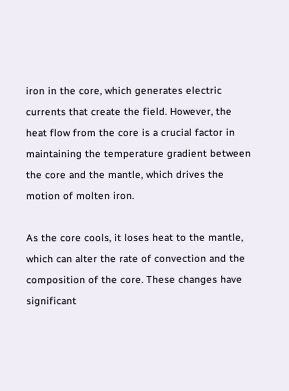iron in the core, which generates electric currents that create the field. However, the heat flow from the core is a crucial factor in maintaining the temperature gradient between the core and the mantle, which drives the motion of molten iron.

As the core cools, it loses heat to the mantle, which can alter the rate of convection and the composition of the core. These changes have significant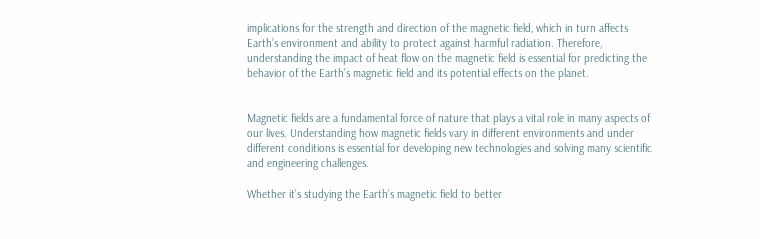implications for the strength and direction of the magnetic field, which in turn affects Earth’s environment and ability to protect against harmful radiation. Therefore, understanding the impact of heat flow on the magnetic field is essential for predicting the behavior of the Earth’s magnetic field and its potential effects on the planet.


Magnetic fields are a fundamental force of nature that plays a vital role in many aspects of our lives. Understanding how magnetic fields vary in different environments and under different conditions is essential for developing new technologies and solving many scientific and engineering challenges.

Whether it’s studying the Earth’s magnetic field to better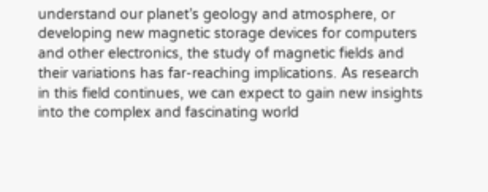understand our planet’s geology and atmosphere, or developing new magnetic storage devices for computers and other electronics, the study of magnetic fields and their variations has far-reaching implications. As research in this field continues, we can expect to gain new insights into the complex and fascinating world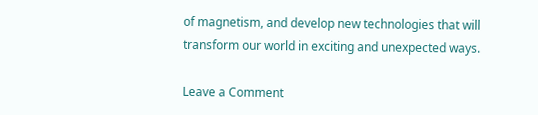of magnetism, and develop new technologies that will transform our world in exciting and unexpected ways.

Leave a Comment